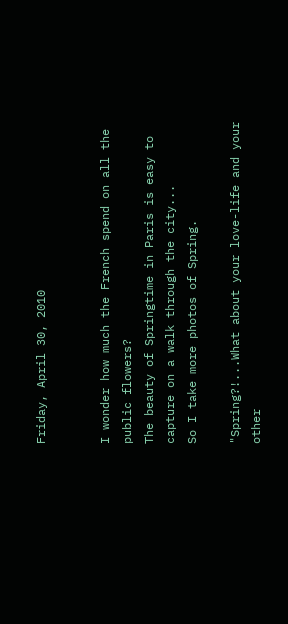Friday, April 30, 2010


I wonder how much the French spend on all the public flowers?
The beauty of Springtime in Paris is easy to capture on a walk through the city...
So I take more photos of Spring.

"Spring?!...What about your love-life and your other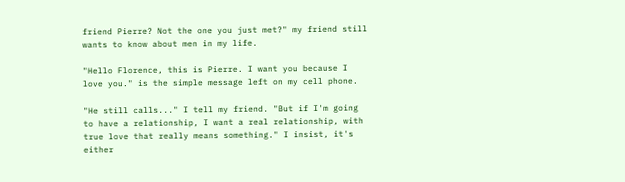friend Pierre? Not the one you just met?" my friend still wants to know about men in my life.

"Hello Florence, this is Pierre. I want you because I love you." is the simple message left on my cell phone.

"He still calls..." I tell my friend. "But if I'm going to have a relationship, I want a real relationship, with true love that really means something." I insist, it's either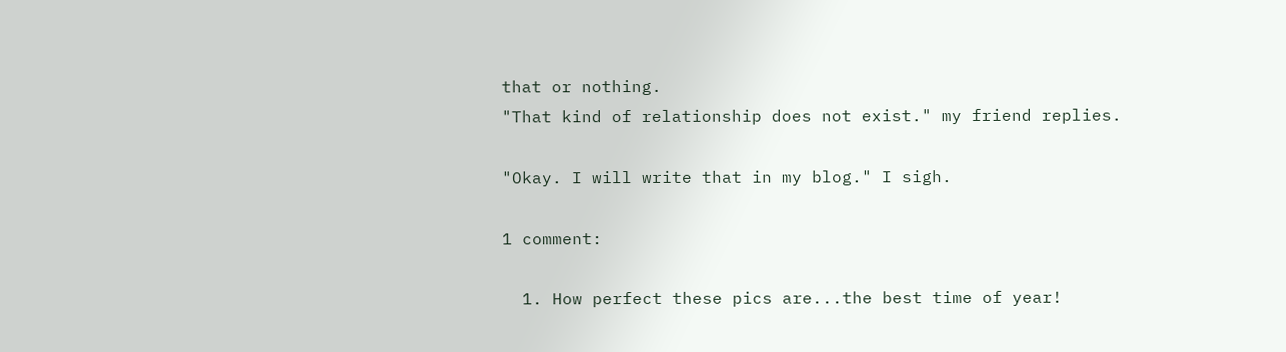that or nothing.
"That kind of relationship does not exist." my friend replies.

"Okay. I will write that in my blog." I sigh.

1 comment:

  1. How perfect these pics are...the best time of year!